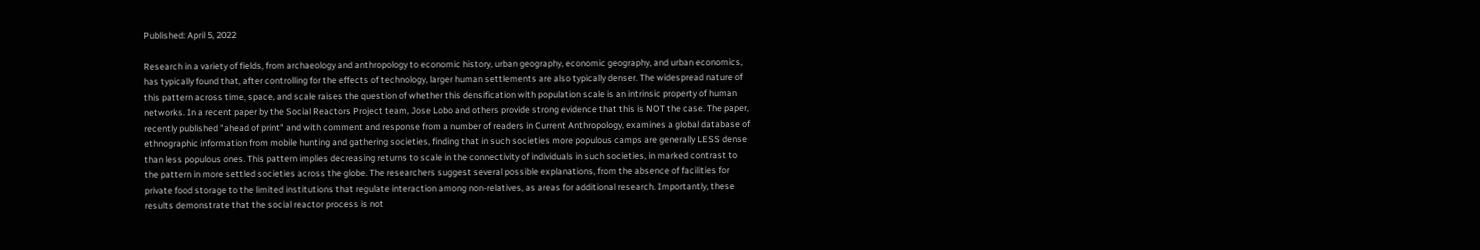Published: April 5, 2022

Research in a variety of fields, from archaeology and anthropology to economic history, urban geography, economic geography, and urban economics, has typically found that, after controlling for the effects of technology, larger human settlements are also typically denser. The widespread nature of this pattern across time, space, and scale raises the question of whether this densification with population scale is an intrinsic property of human networks. In a recent paper by the Social Reactors Project team, Jose Lobo and others provide strong evidence that this is NOT the case. The paper, recently published "ahead of print" and with comment and response from a number of readers in Current Anthropology, examines a global database of ethnographic information from mobile hunting and gathering societies, finding that in such societies more populous camps are generally LESS dense than less populous ones. This pattern implies decreasing returns to scale in the connectivity of individuals in such societies, in marked contrast to the pattern in more settled societies across the globe. The researchers suggest several possible explanations, from the absence of facilities for private food storage to the limited institutions that regulate interaction among non-relatives, as areas for additional research. Importantly, these results demonstrate that the social reactor process is not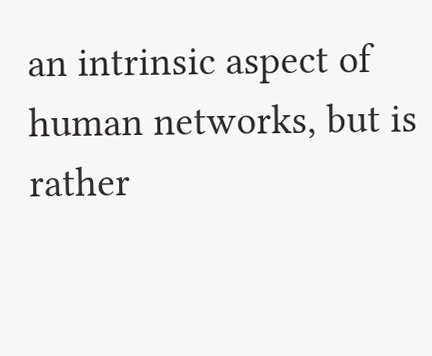an intrinsic aspect of human networks, but is rather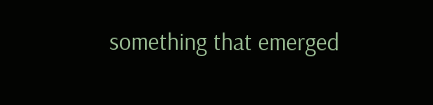something that emerged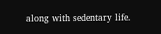along with sedentary life.